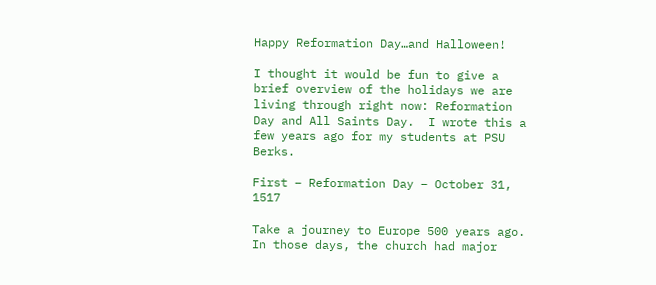Happy Reformation Day…and Halloween!

I thought it would be fun to give a brief overview of the holidays we are living through right now: Reformation Day and All Saints Day.  I wrote this a few years ago for my students at PSU Berks.

First – Reformation Day – October 31, 1517

Take a journey to Europe 500 years ago. In those days, the church had major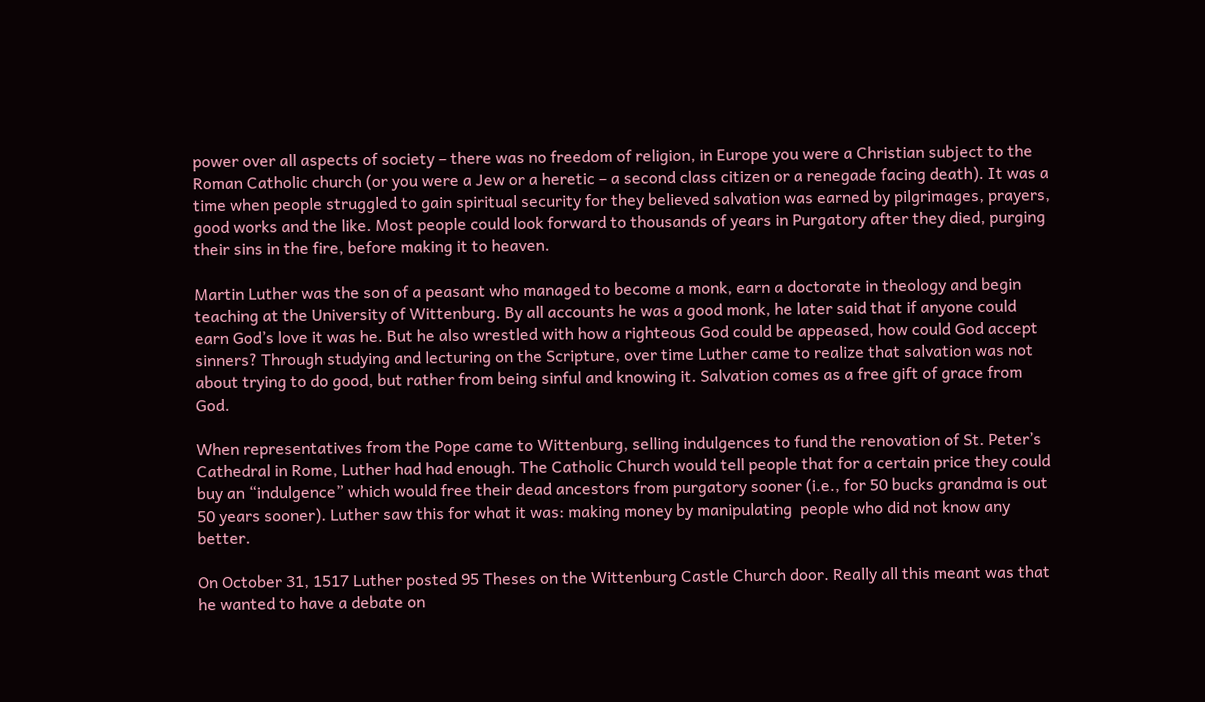power over all aspects of society – there was no freedom of religion, in Europe you were a Christian subject to the Roman Catholic church (or you were a Jew or a heretic – a second class citizen or a renegade facing death). It was a time when people struggled to gain spiritual security for they believed salvation was earned by pilgrimages, prayers, good works and the like. Most people could look forward to thousands of years in Purgatory after they died, purging their sins in the fire, before making it to heaven.

Martin Luther was the son of a peasant who managed to become a monk, earn a doctorate in theology and begin teaching at the University of Wittenburg. By all accounts he was a good monk, he later said that if anyone could earn God’s love it was he. But he also wrestled with how a righteous God could be appeased, how could God accept sinners? Through studying and lecturing on the Scripture, over time Luther came to realize that salvation was not about trying to do good, but rather from being sinful and knowing it. Salvation comes as a free gift of grace from God.

When representatives from the Pope came to Wittenburg, selling indulgences to fund the renovation of St. Peter’s Cathedral in Rome, Luther had had enough. The Catholic Church would tell people that for a certain price they could buy an “indulgence” which would free their dead ancestors from purgatory sooner (i.e., for 50 bucks grandma is out 50 years sooner). Luther saw this for what it was: making money by manipulating  people who did not know any better.

On October 31, 1517 Luther posted 95 Theses on the Wittenburg Castle Church door. Really all this meant was that he wanted to have a debate on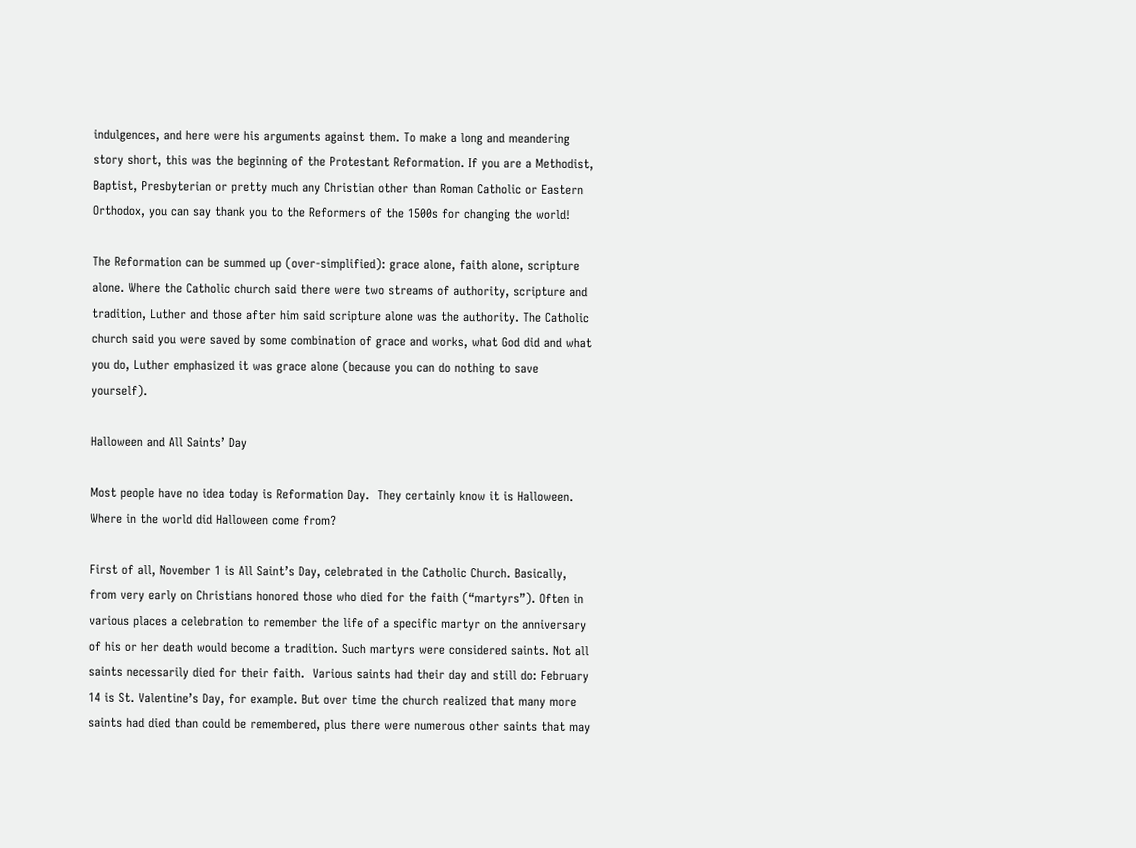indulgences, and here were his arguments against them. To make a long and meandering story short, this was the beginning of the Protestant Reformation. If you are a Methodist, Baptist, Presbyterian or pretty much any Christian other than Roman Catholic or Eastern Orthodox, you can say thank you to the Reformers of the 1500s for changing the world!

The Reformation can be summed up (over-simplified): grace alone, faith alone, scripture alone. Where the Catholic church said there were two streams of authority, scripture and tradition, Luther and those after him said scripture alone was the authority. The Catholic church said you were saved by some combination of grace and works, what God did and what you do, Luther emphasized it was grace alone (because you can do nothing to save yourself).

Halloween and All Saints’ Day

Most people have no idea today is Reformation Day.  They certainly know it is Halloween. Where in the world did Halloween come from?

First of all, November 1 is All Saint’s Day, celebrated in the Catholic Church. Basically, from very early on Christians honored those who died for the faith (“martyrs”). Often in various places a celebration to remember the life of a specific martyr on the anniversary of his or her death would become a tradition. Such martyrs were considered saints. Not all saints necessarily died for their faith.  Various saints had their day and still do: February 14 is St. Valentine’s Day, for example. But over time the church realized that many more saints had died than could be remembered, plus there were numerous other saints that may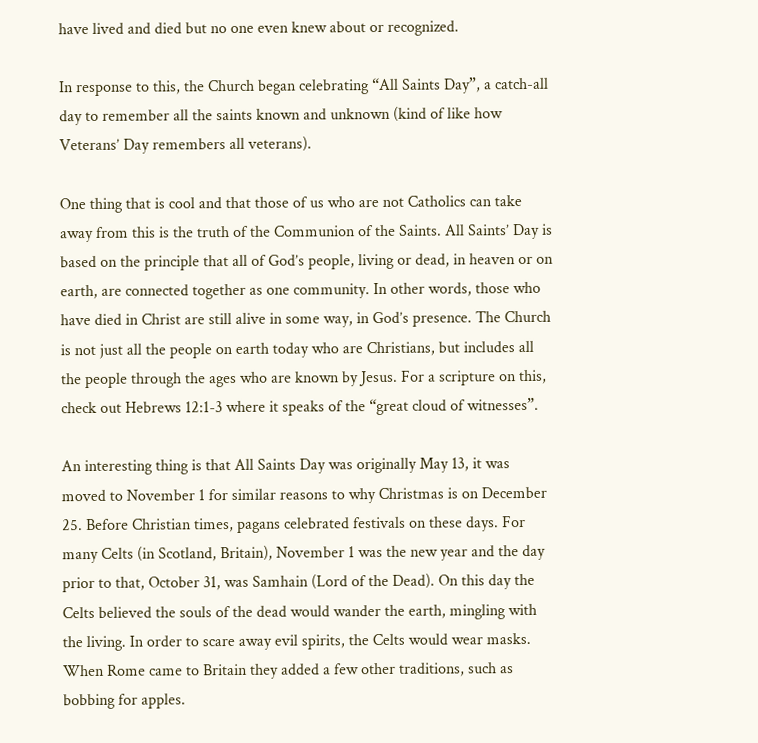have lived and died but no one even knew about or recognized.

In response to this, the Church began celebrating “All Saints Day”, a catch-all day to remember all the saints known and unknown (kind of like how Veterans’ Day remembers all veterans).

One thing that is cool and that those of us who are not Catholics can take away from this is the truth of the Communion of the Saints. All Saints’ Day is based on the principle that all of God’s people, living or dead, in heaven or on earth, are connected together as one community. In other words, those who have died in Christ are still alive in some way, in God’s presence. The Church is not just all the people on earth today who are Christians, but includes all the people through the ages who are known by Jesus. For a scripture on this, check out Hebrews 12:1-3 where it speaks of the “great cloud of witnesses”.

An interesting thing is that All Saints Day was originally May 13, it was moved to November 1 for similar reasons to why Christmas is on December 25. Before Christian times, pagans celebrated festivals on these days. For many Celts (in Scotland, Britain), November 1 was the new year and the day prior to that, October 31, was Samhain (Lord of the Dead). On this day the Celts believed the souls of the dead would wander the earth, mingling with the living. In order to scare away evil spirits, the Celts would wear masks.  When Rome came to Britain they added a few other traditions, such as bobbing for apples.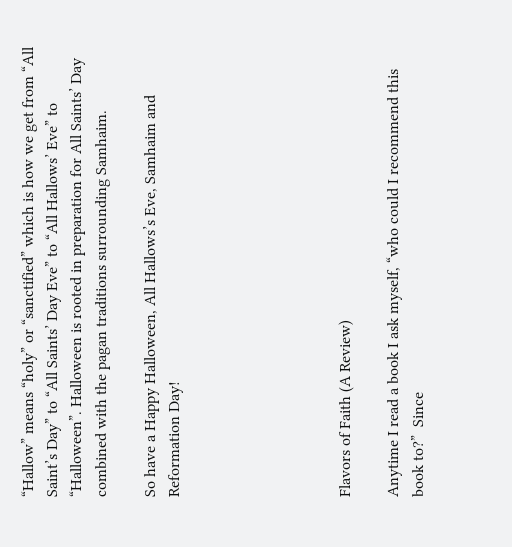“Hallow” means “holy” or “sanctified” which is how we get from “All Saint’s Day” to “All Saints’ Day Eve” to “All Hallows’ Eve” to “Halloween”. Halloween is rooted in preparation for All Saints’ Day combined with the pagan traditions surrounding Samhaim.

So have a Happy Halloween, All Hallows’s Eve, Samhaim and Reformation Day!






Flavors of Faith (A Review)

Anytime I read a book I ask myself, “who could I recommend this book to?”  Since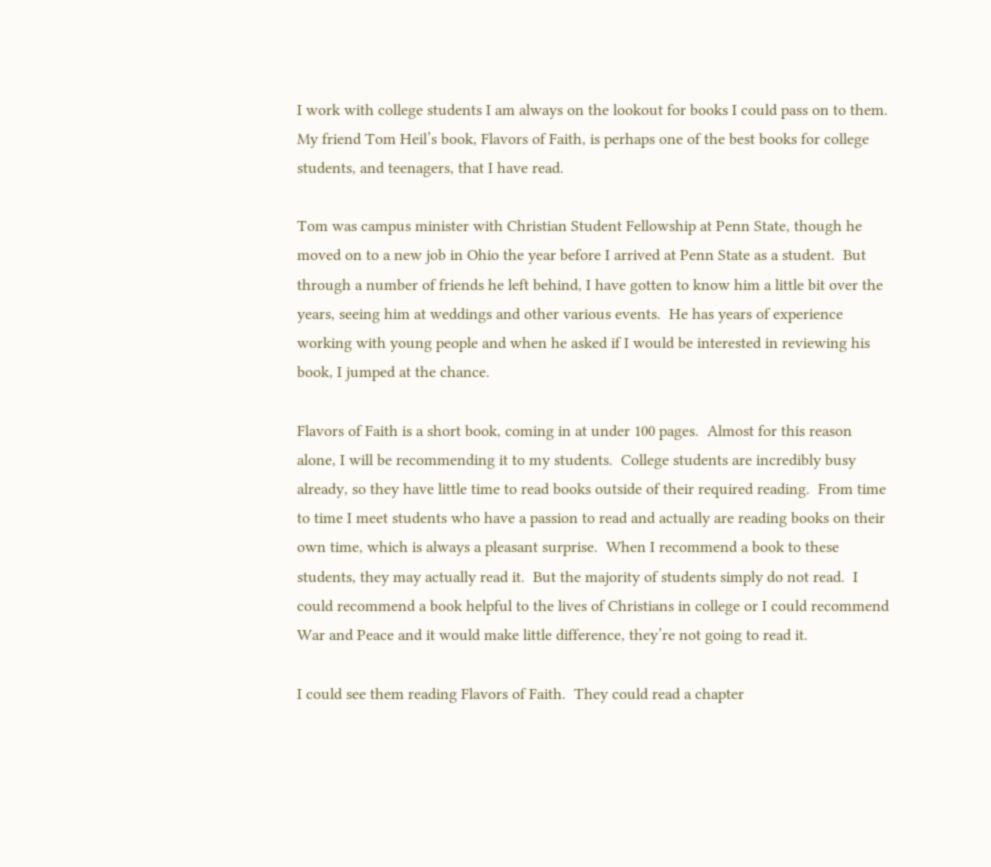I work with college students I am always on the lookout for books I could pass on to them.  My friend Tom Heil’s book, Flavors of Faith, is perhaps one of the best books for college students, and teenagers, that I have read.

Tom was campus minister with Christian Student Fellowship at Penn State, though he moved on to a new job in Ohio the year before I arrived at Penn State as a student.  But through a number of friends he left behind, I have gotten to know him a little bit over the years, seeing him at weddings and other various events.  He has years of experience working with young people and when he asked if I would be interested in reviewing his book, I jumped at the chance.

Flavors of Faith is a short book, coming in at under 100 pages.  Almost for this reason alone, I will be recommending it to my students.  College students are incredibly busy already, so they have little time to read books outside of their required reading.  From time to time I meet students who have a passion to read and actually are reading books on their own time, which is always a pleasant surprise.  When I recommend a book to these students, they may actually read it.  But the majority of students simply do not read.  I could recommend a book helpful to the lives of Christians in college or I could recommend War and Peace and it would make little difference, they’re not going to read it.

I could see them reading Flavors of Faith.  They could read a chapter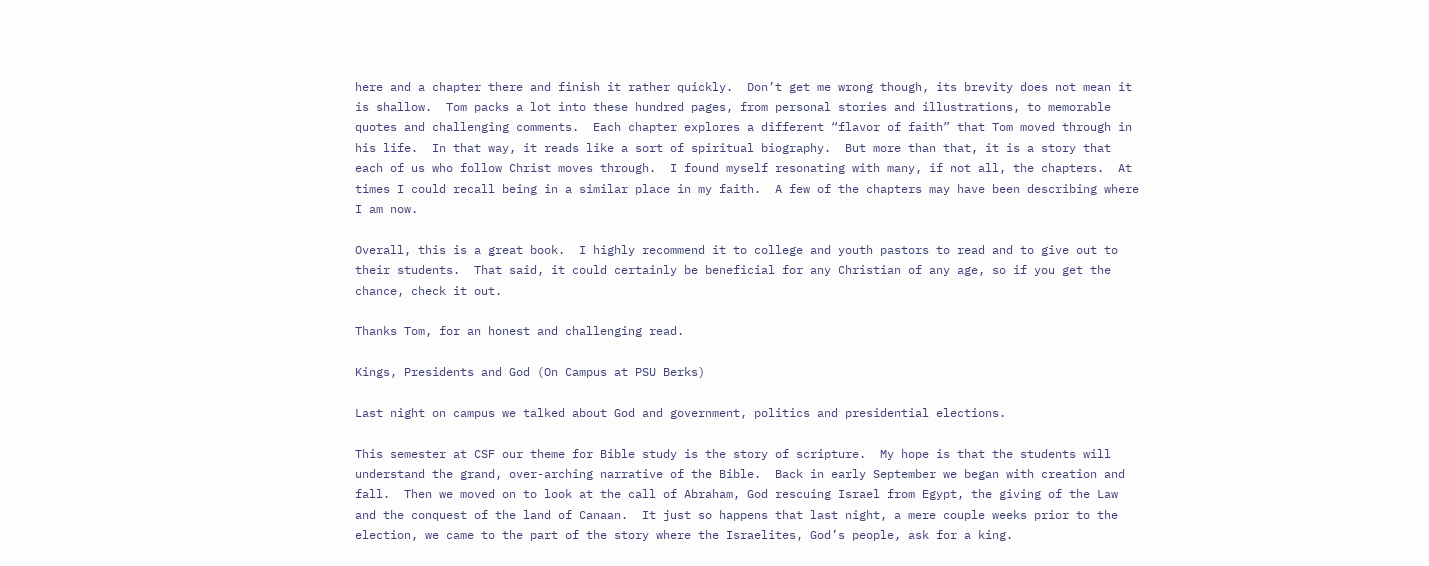here and a chapter there and finish it rather quickly.  Don’t get me wrong though, its brevity does not mean it is shallow.  Tom packs a lot into these hundred pages, from personal stories and illustrations, to memorable quotes and challenging comments.  Each chapter explores a different “flavor of faith” that Tom moved through in his life.  In that way, it reads like a sort of spiritual biography.  But more than that, it is a story that each of us who follow Christ moves through.  I found myself resonating with many, if not all, the chapters.  At times I could recall being in a similar place in my faith.  A few of the chapters may have been describing where I am now.

Overall, this is a great book.  I highly recommend it to college and youth pastors to read and to give out to their students.  That said, it could certainly be beneficial for any Christian of any age, so if you get the chance, check it out.

Thanks Tom, for an honest and challenging read.

Kings, Presidents and God (On Campus at PSU Berks)

Last night on campus we talked about God and government, politics and presidential elections.

This semester at CSF our theme for Bible study is the story of scripture.  My hope is that the students will understand the grand, over-arching narrative of the Bible.  Back in early September we began with creation and fall.  Then we moved on to look at the call of Abraham, God rescuing Israel from Egypt, the giving of the Law and the conquest of the land of Canaan.  It just so happens that last night, a mere couple weeks prior to the election, we came to the part of the story where the Israelites, God’s people, ask for a king.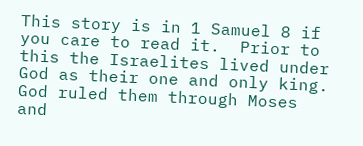This story is in 1 Samuel 8 if you care to read it.  Prior to this the Israelites lived under God as their one and only king.  God ruled them through Moses and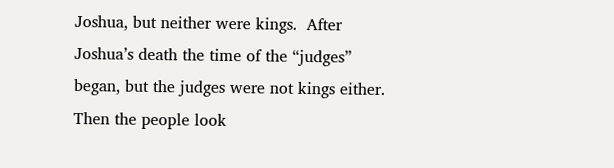Joshua, but neither were kings.  After Joshua’s death the time of the “judges” began, but the judges were not kings either.  Then the people look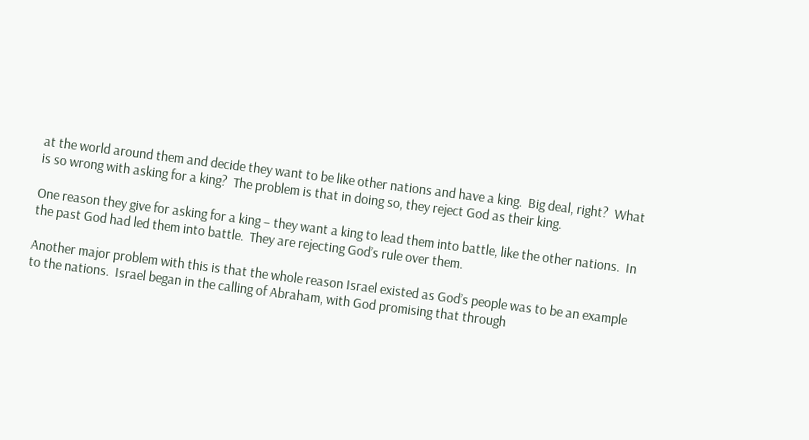at the world around them and decide they want to be like other nations and have a king.  Big deal, right?  What is so wrong with asking for a king?  The problem is that in doing so, they reject God as their king.

One reason they give for asking for a king – they want a king to lead them into battle, like the other nations.  In the past God had led them into battle.  They are rejecting God’s rule over them.

Another major problem with this is that the whole reason Israel existed as God’s people was to be an example to the nations.  Israel began in the calling of Abraham, with God promising that through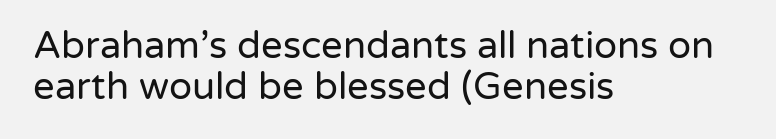Abraham’s descendants all nations on earth would be blessed (Genesis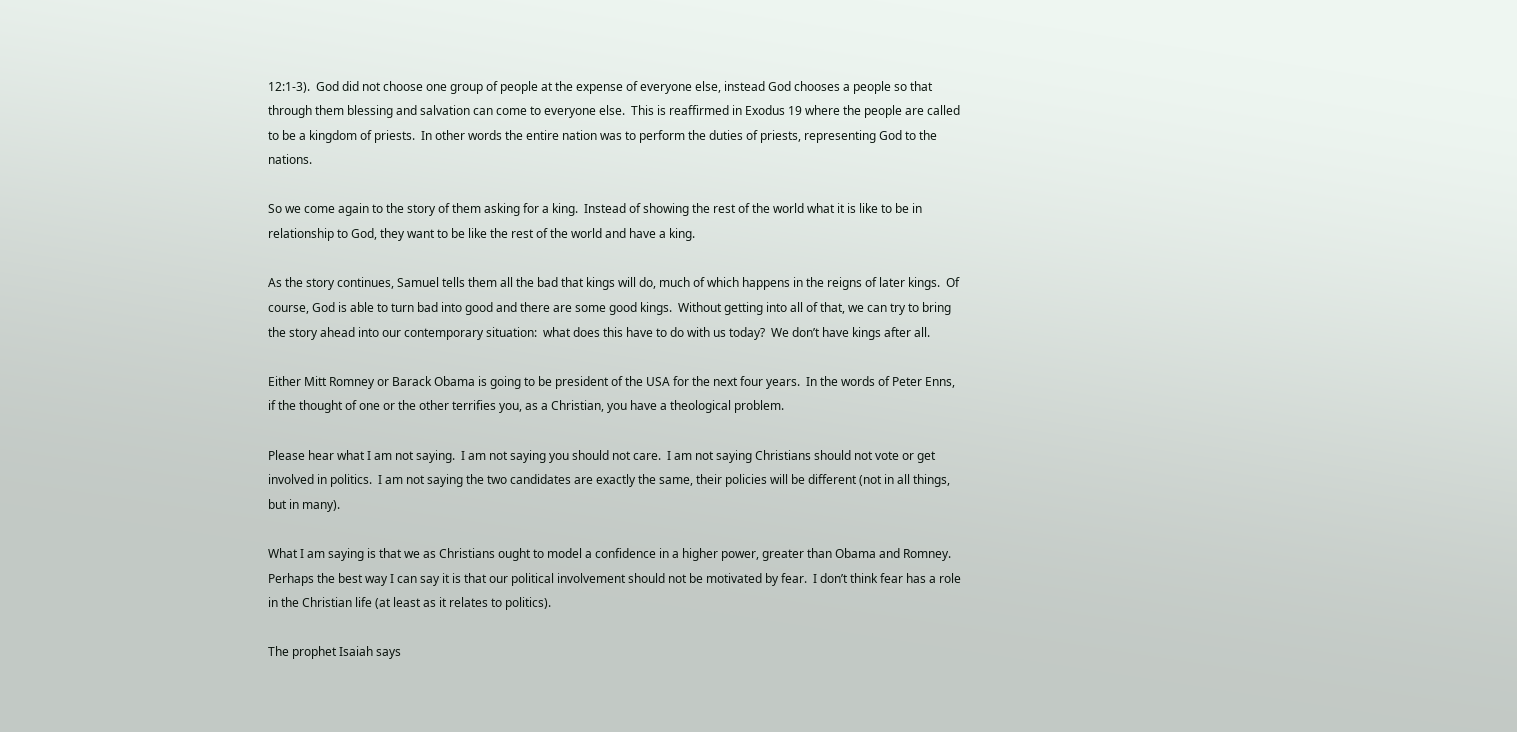12:1-3).  God did not choose one group of people at the expense of everyone else, instead God chooses a people so that through them blessing and salvation can come to everyone else.  This is reaffirmed in Exodus 19 where the people are called to be a kingdom of priests.  In other words the entire nation was to perform the duties of priests, representing God to the nations.

So we come again to the story of them asking for a king.  Instead of showing the rest of the world what it is like to be in relationship to God, they want to be like the rest of the world and have a king.

As the story continues, Samuel tells them all the bad that kings will do, much of which happens in the reigns of later kings.  Of course, God is able to turn bad into good and there are some good kings.  Without getting into all of that, we can try to bring the story ahead into our contemporary situation:  what does this have to do with us today?  We don’t have kings after all.

Either Mitt Romney or Barack Obama is going to be president of the USA for the next four years.  In the words of Peter Enns, if the thought of one or the other terrifies you, as a Christian, you have a theological problem.

Please hear what I am not saying.  I am not saying you should not care.  I am not saying Christians should not vote or get involved in politics.  I am not saying the two candidates are exactly the same, their policies will be different (not in all things, but in many).

What I am saying is that we as Christians ought to model a confidence in a higher power, greater than Obama and Romney.  Perhaps the best way I can say it is that our political involvement should not be motivated by fear.  I don’t think fear has a role in the Christian life (at least as it relates to politics).

The prophet Isaiah says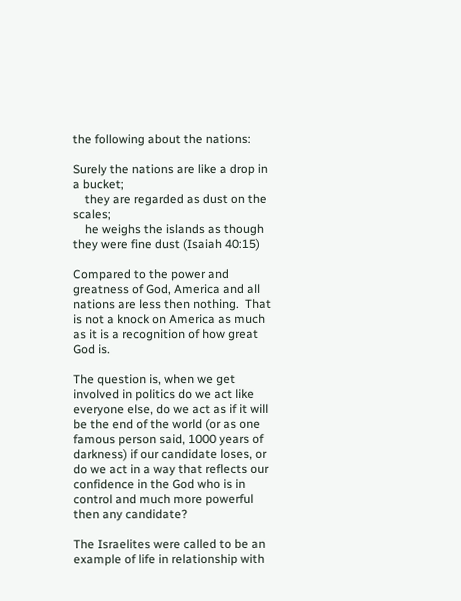the following about the nations:

Surely the nations are like a drop in a bucket;
    they are regarded as dust on the scales;
    he weighs the islands as though they were fine dust (Isaiah 40:15)

Compared to the power and greatness of God, America and all nations are less then nothing.  That is not a knock on America as much as it is a recognition of how great God is.

The question is, when we get involved in politics do we act like everyone else, do we act as if it will be the end of the world (or as one famous person said, 1000 years of darkness) if our candidate loses, or do we act in a way that reflects our confidence in the God who is in control and much more powerful then any candidate?

The Israelites were called to be an example of life in relationship with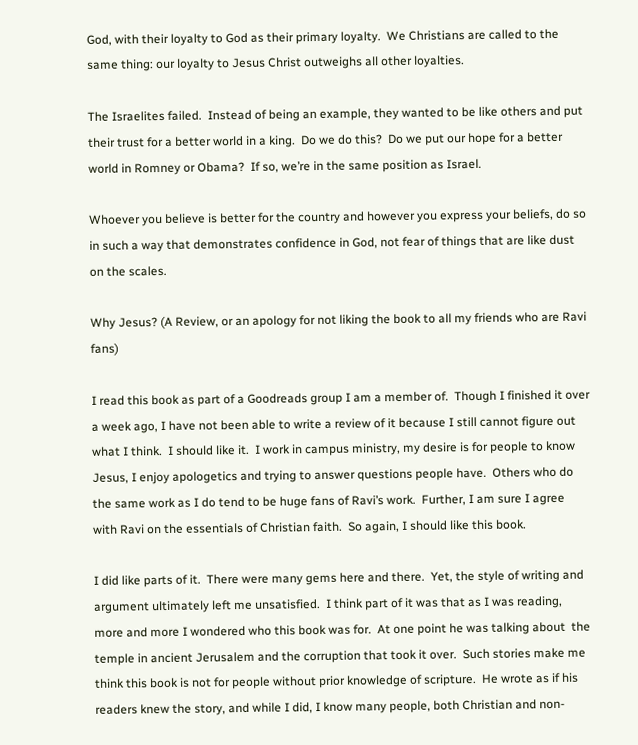God, with their loyalty to God as their primary loyalty.  We Christians are called to the same thing: our loyalty to Jesus Christ outweighs all other loyalties.

The Israelites failed.  Instead of being an example, they wanted to be like others and put their trust for a better world in a king.  Do we do this?  Do we put our hope for a better world in Romney or Obama?  If so, we’re in the same position as Israel.

Whoever you believe is better for the country and however you express your beliefs, do so in such a way that demonstrates confidence in God, not fear of things that are like dust on the scales.

Why Jesus? (A Review, or an apology for not liking the book to all my friends who are Ravi fans)

I read this book as part of a Goodreads group I am a member of.  Though I finished it over a week ago, I have not been able to write a review of it because I still cannot figure out what I think.  I should like it.  I work in campus ministry, my desire is for people to know Jesus, I enjoy apologetics and trying to answer questions people have.  Others who do the same work as I do tend to be huge fans of Ravi’s work.  Further, I am sure I agree with Ravi on the essentials of Christian faith.  So again, I should like this book.

I did like parts of it.  There were many gems here and there.  Yet, the style of writing and argument ultimately left me unsatisfied.  I think part of it was that as I was reading, more and more I wondered who this book was for.  At one point he was talking about  the temple in ancient Jerusalem and the corruption that took it over.  Such stories make me think this book is not for people without prior knowledge of scripture.  He wrote as if his readers knew the story, and while I did, I know many people, both Christian and non-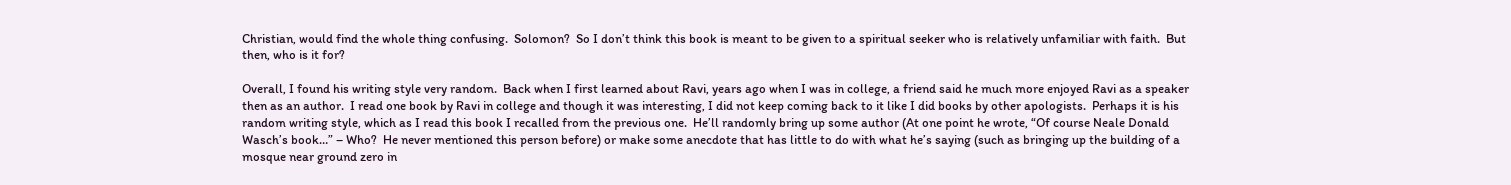Christian, would find the whole thing confusing.  Solomon?  So I don’t think this book is meant to be given to a spiritual seeker who is relatively unfamiliar with faith.  But then, who is it for?

Overall, I found his writing style very random.  Back when I first learned about Ravi, years ago when I was in college, a friend said he much more enjoyed Ravi as a speaker then as an author.  I read one book by Ravi in college and though it was interesting, I did not keep coming back to it like I did books by other apologists.  Perhaps it is his random writing style, which as I read this book I recalled from the previous one.  He’ll randomly bring up some author (At one point he wrote, “Of course Neale Donald Wasch’s book…” – Who?  He never mentioned this person before) or make some anecdote that has little to do with what he’s saying (such as bringing up the building of a mosque near ground zero in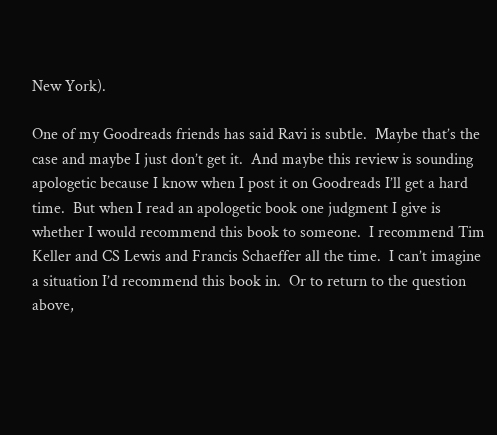New York).

One of my Goodreads friends has said Ravi is subtle.  Maybe that’s the case and maybe I just don’t get it.  And maybe this review is sounding apologetic because I know when I post it on Goodreads I’ll get a hard time.  But when I read an apologetic book one judgment I give is whether I would recommend this book to someone.  I recommend Tim Keller and CS Lewis and Francis Schaeffer all the time.  I can’t imagine a situation I’d recommend this book in.  Or to return to the question above,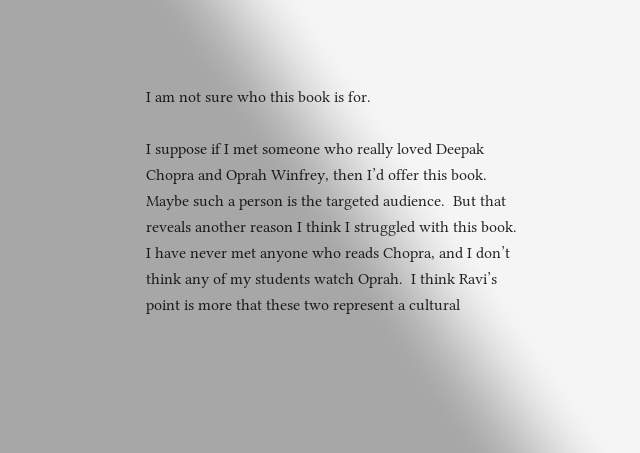I am not sure who this book is for.

I suppose if I met someone who really loved Deepak Chopra and Oprah Winfrey, then I’d offer this book.  Maybe such a person is the targeted audience.  But that reveals another reason I think I struggled with this book.  I have never met anyone who reads Chopra, and I don’t think any of my students watch Oprah.  I think Ravi’s point is more that these two represent a cultural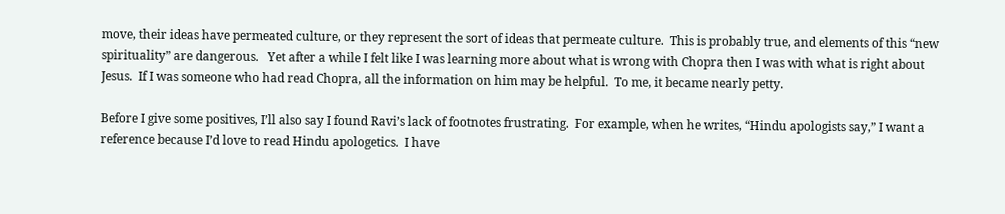move, their ideas have permeated culture, or they represent the sort of ideas that permeate culture.  This is probably true, and elements of this “new spirituality” are dangerous.   Yet after a while I felt like I was learning more about what is wrong with Chopra then I was with what is right about Jesus.  If I was someone who had read Chopra, all the information on him may be helpful.  To me, it became nearly petty.

Before I give some positives, I’ll also say I found Ravi’s lack of footnotes frustrating.  For example, when he writes, “Hindu apologists say,” I want a reference because I’d love to read Hindu apologetics.  I have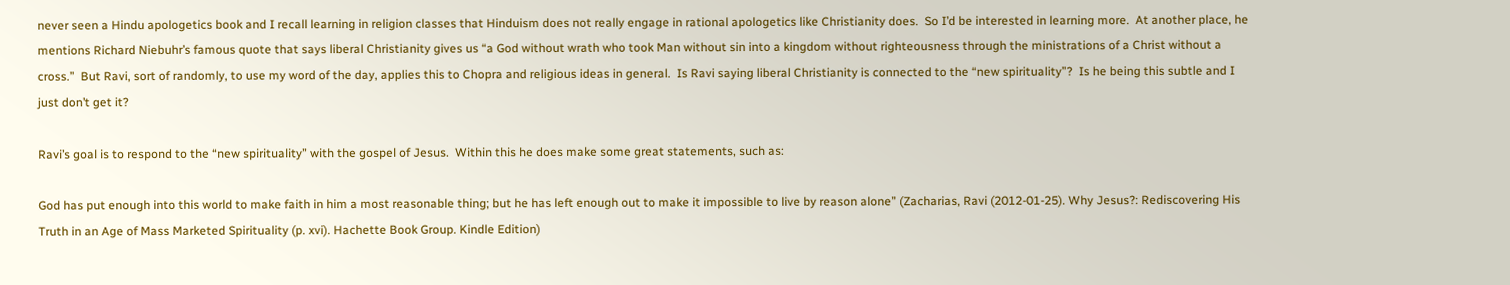never seen a Hindu apologetics book and I recall learning in religion classes that Hinduism does not really engage in rational apologetics like Christianity does.  So I’d be interested in learning more.  At another place, he mentions Richard Niebuhr’s famous quote that says liberal Christianity gives us “a God without wrath who took Man without sin into a kingdom without righteousness through the ministrations of a Christ without a cross.”  But Ravi, sort of randomly, to use my word of the day, applies this to Chopra and religious ideas in general.  Is Ravi saying liberal Christianity is connected to the “new spirituality”?  Is he being this subtle and I just don’t get it?

Ravi’s goal is to respond to the “new spirituality” with the gospel of Jesus.  Within this he does make some great statements, such as:

God has put enough into this world to make faith in him a most reasonable thing; but he has left enough out to make it impossible to live by reason alone” (Zacharias, Ravi (2012-01-25). Why Jesus?: Rediscovering His Truth in an Age of Mass Marketed Spirituality (p. xvi). Hachette Book Group. Kindle Edition)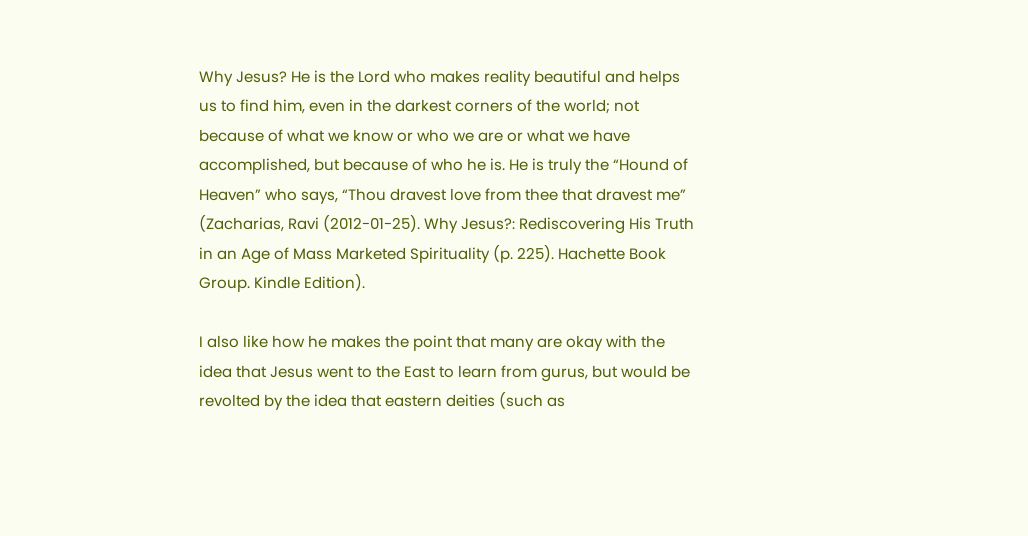Why Jesus? He is the Lord who makes reality beautiful and helps us to find him, even in the darkest corners of the world; not because of what we know or who we are or what we have accomplished, but because of who he is. He is truly the “Hound of Heaven” who says, “Thou dravest love from thee that dravest me” (Zacharias, Ravi (2012-01-25). Why Jesus?: Rediscovering His Truth in an Age of Mass Marketed Spirituality (p. 225). Hachette Book Group. Kindle Edition).

I also like how he makes the point that many are okay with the idea that Jesus went to the East to learn from gurus, but would be revolted by the idea that eastern deities (such as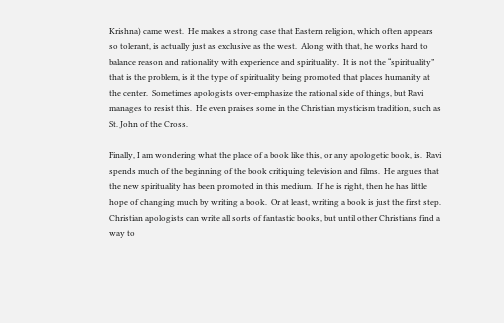Krishna) came west.  He makes a strong case that Eastern religion, which often appears so tolerant, is actually just as exclusive as the west.  Along with that, he works hard to balance reason and rationality with experience and spirituality.  It is not the “spirituality” that is the problem, is it the type of spirituality being promoted that places humanity at the center.  Sometimes apologists over-emphasize the rational side of things, but Ravi manages to resist this.  He even praises some in the Christian mysticism tradition, such as St. John of the Cross.

Finally, I am wondering what the place of a book like this, or any apologetic book, is.  Ravi spends much of the beginning of the book critiquing television and films.  He argues that the new spirituality has been promoted in this medium.  If he is right, then he has little hope of changing much by writing a book.  Or at least, writing a book is just the first step.  Christian apologists can write all sorts of fantastic books, but until other Christians find a way to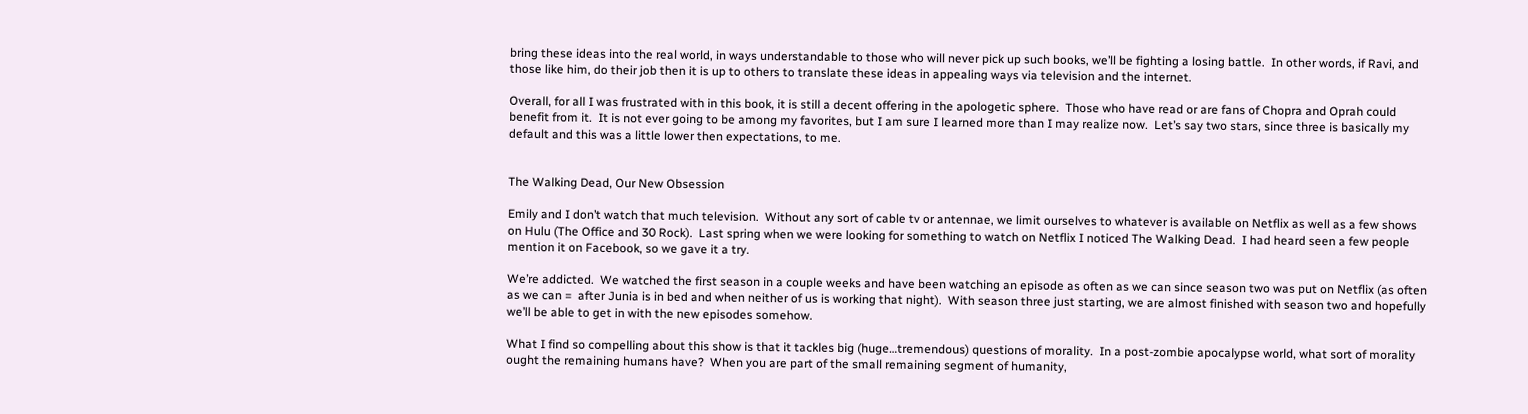bring these ideas into the real world, in ways understandable to those who will never pick up such books, we’ll be fighting a losing battle.  In other words, if Ravi, and those like him, do their job then it is up to others to translate these ideas in appealing ways via television and the internet.

Overall, for all I was frustrated with in this book, it is still a decent offering in the apologetic sphere.  Those who have read or are fans of Chopra and Oprah could benefit from it.  It is not ever going to be among my favorites, but I am sure I learned more than I may realize now.  Let’s say two stars, since three is basically my default and this was a little lower then expectations, to me.


The Walking Dead, Our New Obsession

Emily and I don’t watch that much television.  Without any sort of cable tv or antennae, we limit ourselves to whatever is available on Netflix as well as a few shows on Hulu (The Office and 30 Rock).  Last spring when we were looking for something to watch on Netflix I noticed The Walking Dead.  I had heard seen a few people mention it on Facebook, so we gave it a try.

We’re addicted.  We watched the first season in a couple weeks and have been watching an episode as often as we can since season two was put on Netflix (as often as we can =  after Junia is in bed and when neither of us is working that night).  With season three just starting, we are almost finished with season two and hopefully we’ll be able to get in with the new episodes somehow.

What I find so compelling about this show is that it tackles big (huge…tremendous) questions of morality.  In a post-zombie apocalypse world, what sort of morality ought the remaining humans have?  When you are part of the small remaining segment of humanity,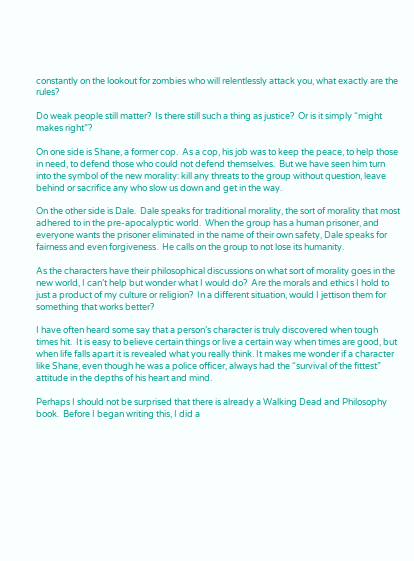constantly on the lookout for zombies who will relentlessly attack you, what exactly are the rules?

Do weak people still matter?  Is there still such a thing as justice?  Or is it simply “might makes right”?

On one side is Shane, a former cop.  As a cop, his job was to keep the peace, to help those in need, to defend those who could not defend themselves.  But we have seen him turn into the symbol of the new morality: kill any threats to the group without question, leave behind or sacrifice any who slow us down and get in the way.

On the other side is Dale.  Dale speaks for traditional morality, the sort of morality that most adhered to in the pre-apocalyptic world.  When the group has a human prisoner, and everyone wants the prisoner eliminated in the name of their own safety, Dale speaks for fairness and even forgiveness.  He calls on the group to not lose its humanity.

As the characters have their philosophical discussions on what sort of morality goes in the new world, I can’t help but wonder what I would do?  Are the morals and ethics I hold to just a product of my culture or religion?  In a different situation, would I jettison them for something that works better?

I have often heard some say that a person’s character is truly discovered when tough times hit.  It is easy to believe certain things or live a certain way when times are good, but when life falls apart it is revealed what you really think. It makes me wonder if a character like Shane, even though he was a police officer, always had the “survival of the fittest” attitude in the depths of his heart and mind.

Perhaps I should not be surprised that there is already a Walking Dead and Philosophy book.  Before I began writing this, I did a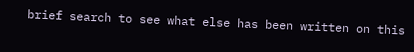brief search to see what else has been written on this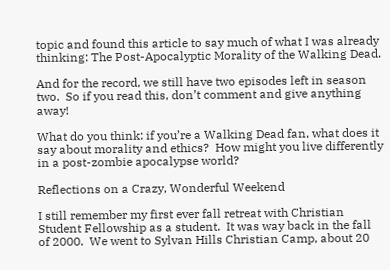topic and found this article to say much of what I was already thinking: The Post-Apocalyptic Morality of the Walking Dead.

And for the record, we still have two episodes left in season two.  So if you read this, don’t comment and give anything away!

What do you think: if you’re a Walking Dead fan, what does it say about morality and ethics?  How might you live differently in a post-zombie apocalypse world?

Reflections on a Crazy, Wonderful Weekend

I still remember my first ever fall retreat with Christian Student Fellowship as a student.  It was way back in the fall of 2000.  We went to Sylvan Hills Christian Camp, about 20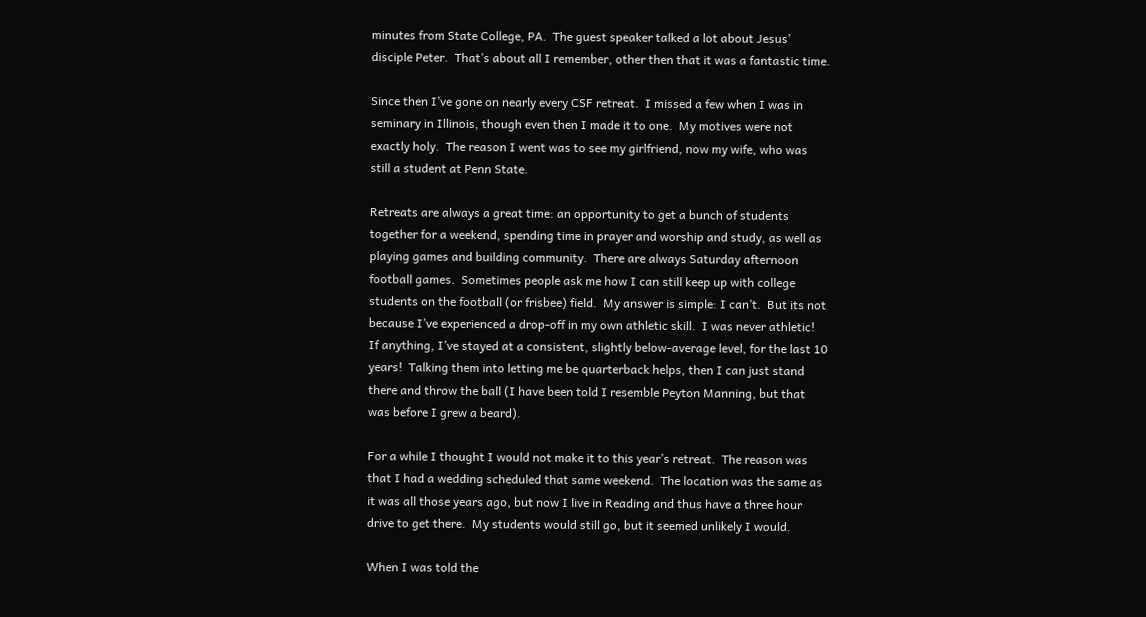minutes from State College, PA.  The guest speaker talked a lot about Jesus’ disciple Peter.  That’s about all I remember, other then that it was a fantastic time.

Since then I’ve gone on nearly every CSF retreat.  I missed a few when I was in seminary in Illinois, though even then I made it to one.  My motives were not exactly holy.  The reason I went was to see my girlfriend, now my wife, who was still a student at Penn State.

Retreats are always a great time: an opportunity to get a bunch of students together for a weekend, spending time in prayer and worship and study, as well as playing games and building community.  There are always Saturday afternoon football games.  Sometimes people ask me how I can still keep up with college students on the football (or frisbee) field.  My answer is simple: I can’t.  But its not because I’ve experienced a drop-off in my own athletic skill.  I was never athletic!  If anything, I’ve stayed at a consistent, slightly below-average level, for the last 10 years!  Talking them into letting me be quarterback helps, then I can just stand there and throw the ball (I have been told I resemble Peyton Manning, but that was before I grew a beard).

For a while I thought I would not make it to this year’s retreat.  The reason was that I had a wedding scheduled that same weekend.  The location was the same as it was all those years ago, but now I live in Reading and thus have a three hour drive to get there.  My students would still go, but it seemed unlikely I would.

When I was told the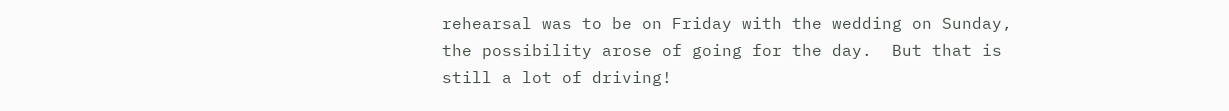rehearsal was to be on Friday with the wedding on Sunday, the possibility arose of going for the day.  But that is still a lot of driving!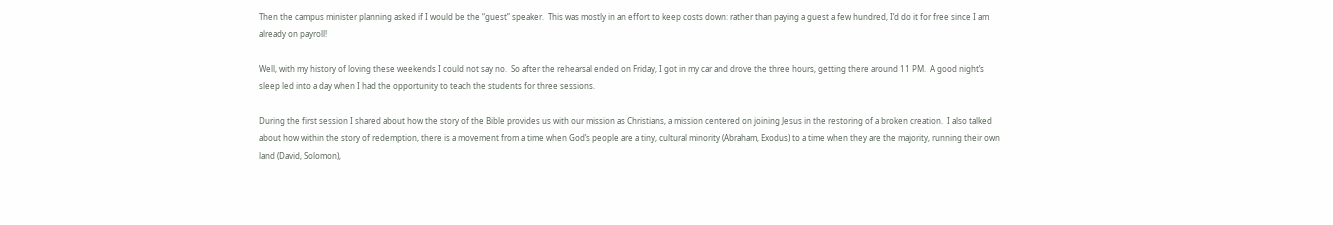Then the campus minister planning asked if I would be the “guest” speaker.  This was mostly in an effort to keep costs down: rather than paying a guest a few hundred, I’d do it for free since I am already on payroll!

Well, with my history of loving these weekends I could not say no.  So after the rehearsal ended on Friday, I got in my car and drove the three hours, getting there around 11 PM.  A good night’s sleep led into a day when I had the opportunity to teach the students for three sessions.

During the first session I shared about how the story of the Bible provides us with our mission as Christians, a mission centered on joining Jesus in the restoring of a broken creation.  I also talked about how within the story of redemption, there is a movement from a time when God’s people are a tiny, cultural minority (Abraham, Exodus) to a time when they are the majority, running their own land (David, Solomon),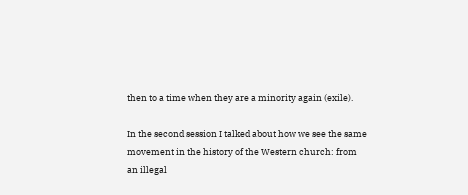then to a time when they are a minority again (exile).

In the second session I talked about how we see the same movement in the history of the Western church: from an illegal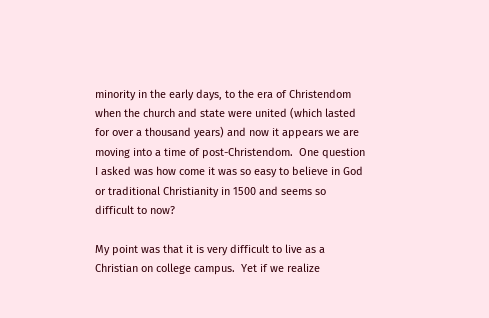minority in the early days, to the era of Christendom when the church and state were united (which lasted for over a thousand years) and now it appears we are moving into a time of post-Christendom.  One question I asked was how come it was so easy to believe in God or traditional Christianity in 1500 and seems so difficult to now?

My point was that it is very difficult to live as a Christian on college campus.  Yet if we realize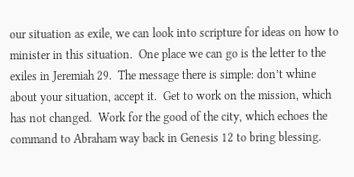our situation as exile, we can look into scripture for ideas on how to minister in this situation.  One place we can go is the letter to the exiles in Jeremiah 29.  The message there is simple: don’t whine about your situation, accept it.  Get to work on the mission, which has not changed.  Work for the good of the city, which echoes the command to Abraham way back in Genesis 12 to bring blessing.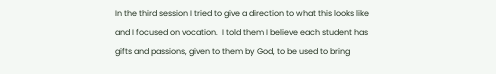In the third session I tried to give a direction to what this looks like and I focused on vocation.  I told them I believe each student has gifts and passions, given to them by God, to be used to bring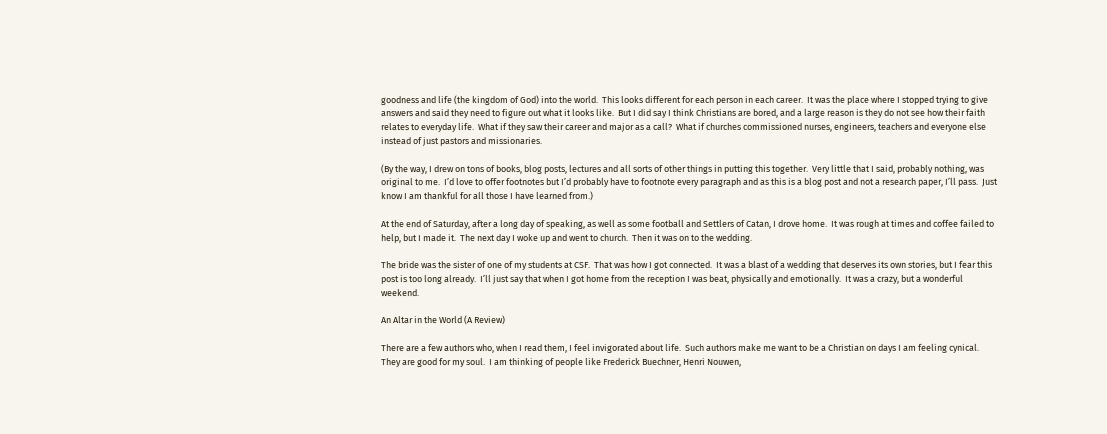goodness and life (the kingdom of God) into the world.  This looks different for each person in each career.  It was the place where I stopped trying to give answers and said they need to figure out what it looks like.  But I did say I think Christians are bored, and a large reason is they do not see how their faith relates to everyday life.  What if they saw their career and major as a call?  What if churches commissioned nurses, engineers, teachers and everyone else instead of just pastors and missionaries.

(By the way, I drew on tons of books, blog posts, lectures and all sorts of other things in putting this together.  Very little that I said, probably nothing, was original to me.  I’d love to offer footnotes but I’d probably have to footnote every paragraph and as this is a blog post and not a research paper, I’ll pass.  Just know I am thankful for all those I have learned from.)

At the end of Saturday, after a long day of speaking, as well as some football and Settlers of Catan, I drove home.  It was rough at times and coffee failed to help, but I made it.  The next day I woke up and went to church.  Then it was on to the wedding.

The bride was the sister of one of my students at CSF.  That was how I got connected.  It was a blast of a wedding that deserves its own stories, but I fear this post is too long already.  I’ll just say that when I got home from the reception I was beat, physically and emotionally.  It was a crazy, but a wonderful weekend.

An Altar in the World (A Review)

There are a few authors who, when I read them, I feel invigorated about life.  Such authors make me want to be a Christian on days I am feeling cynical.  They are good for my soul.  I am thinking of people like Frederick Buechner, Henri Nouwen,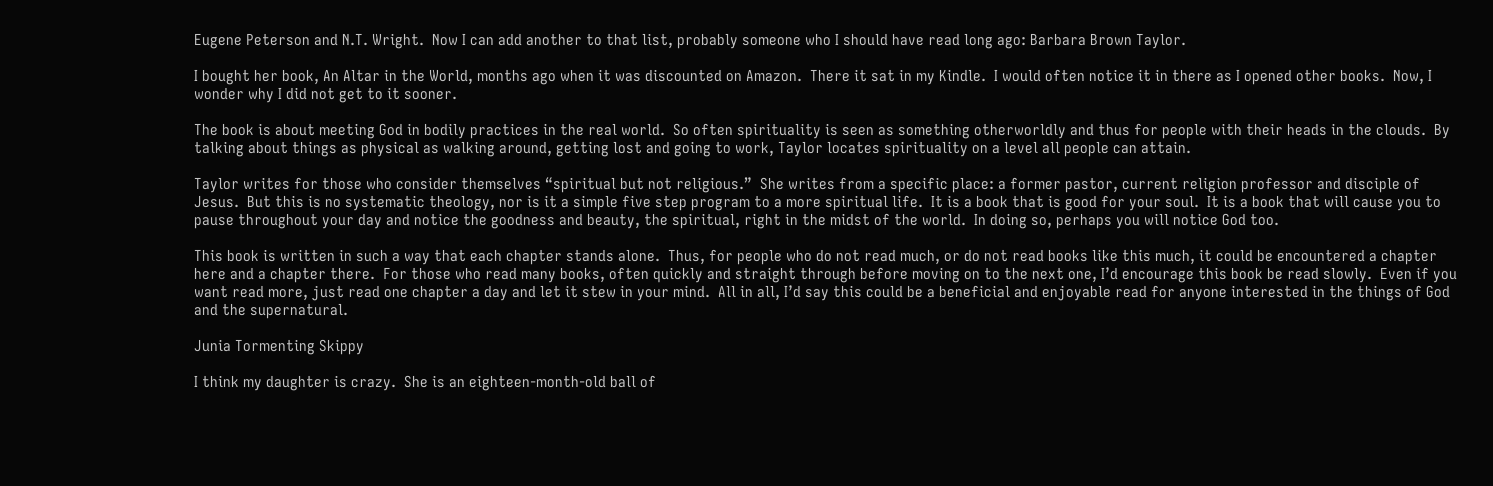Eugene Peterson and N.T. Wright.  Now I can add another to that list, probably someone who I should have read long ago: Barbara Brown Taylor.

I bought her book, An Altar in the World, months ago when it was discounted on Amazon.  There it sat in my Kindle.  I would often notice it in there as I opened other books.  Now, I wonder why I did not get to it sooner.

The book is about meeting God in bodily practices in the real world.  So often spirituality is seen as something otherworldly and thus for people with their heads in the clouds.  By talking about things as physical as walking around, getting lost and going to work, Taylor locates spirituality on a level all people can attain.

Taylor writes for those who consider themselves “spiritual but not religious.”  She writes from a specific place: a former pastor, current religion professor and disciple of Jesus.  But this is no systematic theology, nor is it a simple five step program to a more spiritual life.  It is a book that is good for your soul.  It is a book that will cause you to pause throughout your day and notice the goodness and beauty, the spiritual, right in the midst of the world.  In doing so, perhaps you will notice God too.

This book is written in such a way that each chapter stands alone.  Thus, for people who do not read much, or do not read books like this much, it could be encountered a chapter here and a chapter there.  For those who read many books, often quickly and straight through before moving on to the next one, I’d encourage this book be read slowly.  Even if you want read more, just read one chapter a day and let it stew in your mind.  All in all, I’d say this could be a beneficial and enjoyable read for anyone interested in the things of God and the supernatural.

Junia Tormenting Skippy

I think my daughter is crazy.  She is an eighteen-month-old ball of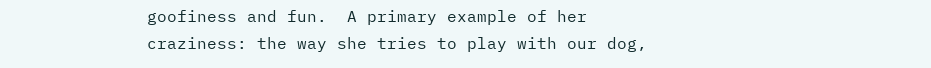goofiness and fun.  A primary example of her craziness: the way she tries to play with our dog,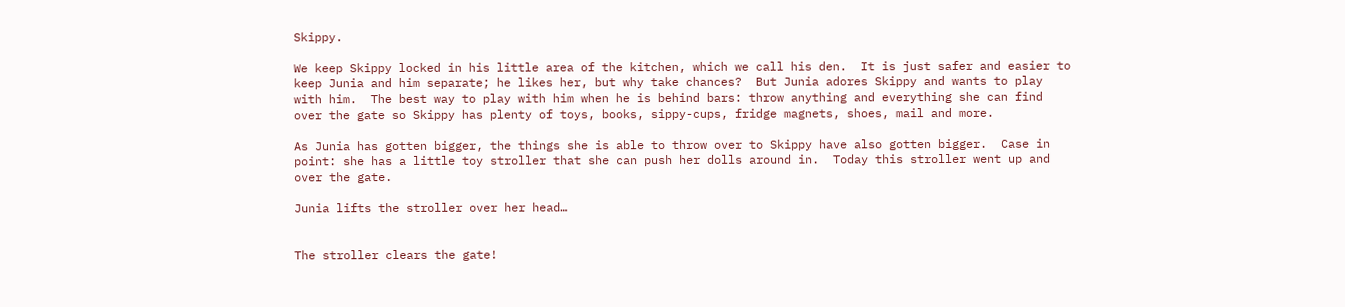Skippy.

We keep Skippy locked in his little area of the kitchen, which we call his den.  It is just safer and easier to keep Junia and him separate; he likes her, but why take chances?  But Junia adores Skippy and wants to play with him.  The best way to play with him when he is behind bars: throw anything and everything she can find over the gate so Skippy has plenty of toys, books, sippy-cups, fridge magnets, shoes, mail and more.

As Junia has gotten bigger, the things she is able to throw over to Skippy have also gotten bigger.  Case in point: she has a little toy stroller that she can push her dolls around in.  Today this stroller went up and over the gate.

Junia lifts the stroller over her head…


The stroller clears the gate!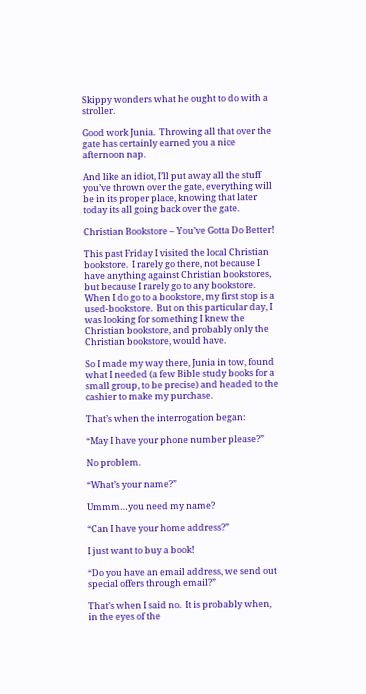Skippy wonders what he ought to do with a stroller.

Good work Junia.  Throwing all that over the gate has certainly earned you a nice afternoon nap.

And like an idiot, I’ll put away all the stuff you’ve thrown over the gate, everything will be in its proper place, knowing that later today its all going back over the gate.

Christian Bookstore – You’ve Gotta Do Better!

This past Friday I visited the local Christian bookstore.  I rarely go there, not because I have anything against Christian bookstores, but because I rarely go to any bookstore.  When I do go to a bookstore, my first stop is a used-bookstore.  But on this particular day, I was looking for something I knew the Christian bookstore, and probably only the Christian bookstore, would have.

So I made my way there, Junia in tow, found what I needed (a few Bible study books for a small group, to be precise) and headed to the cashier to make my purchase.

That’s when the interrogation began:

“May I have your phone number please?”

No problem.

“What’s your name?”

Ummm…you need my name?

“Can I have your home address?”

I just want to buy a book!

“Do you have an email address, we send out special offers through email?”

That’s when I said no.  It is probably when, in the eyes of the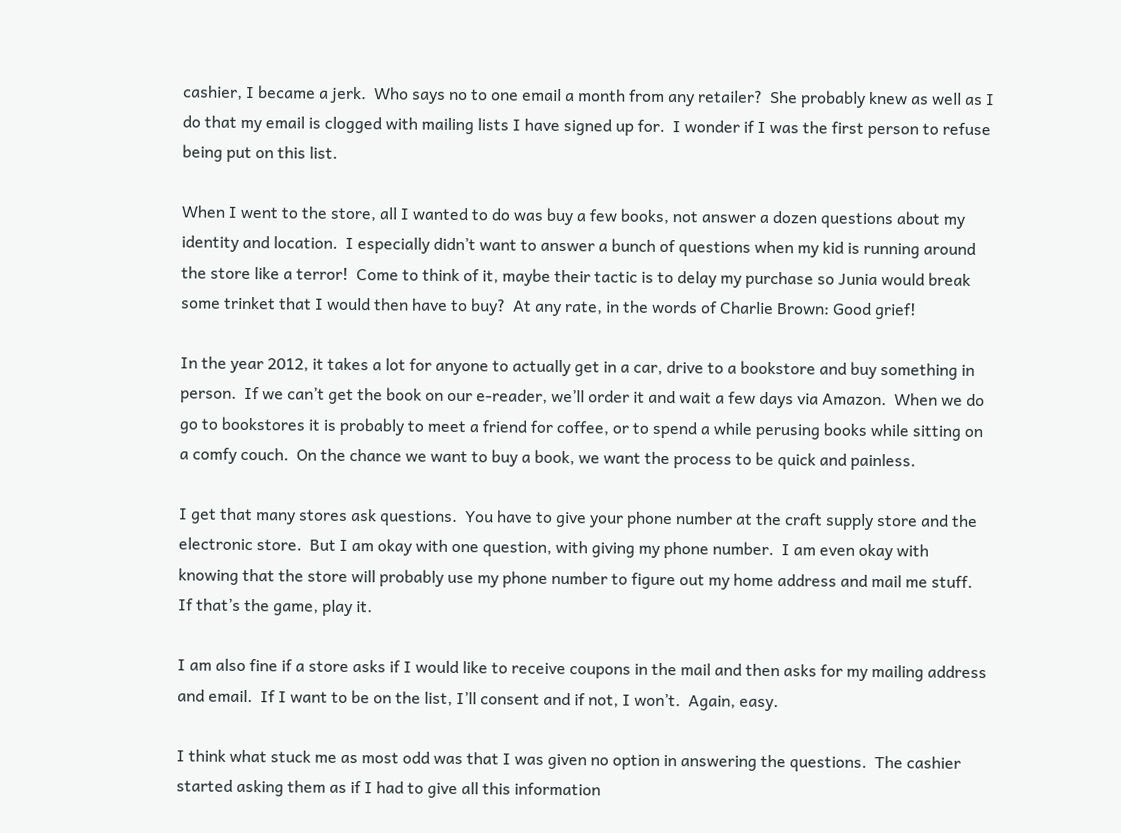cashier, I became a jerk.  Who says no to one email a month from any retailer?  She probably knew as well as I do that my email is clogged with mailing lists I have signed up for.  I wonder if I was the first person to refuse being put on this list.

When I went to the store, all I wanted to do was buy a few books, not answer a dozen questions about my identity and location.  I especially didn’t want to answer a bunch of questions when my kid is running around the store like a terror!  Come to think of it, maybe their tactic is to delay my purchase so Junia would break some trinket that I would then have to buy?  At any rate, in the words of Charlie Brown: Good grief!

In the year 2012, it takes a lot for anyone to actually get in a car, drive to a bookstore and buy something in person.  If we can’t get the book on our e-reader, we’ll order it and wait a few days via Amazon.  When we do go to bookstores it is probably to meet a friend for coffee, or to spend a while perusing books while sitting on a comfy couch.  On the chance we want to buy a book, we want the process to be quick and painless.

I get that many stores ask questions.  You have to give your phone number at the craft supply store and the electronic store.  But I am okay with one question, with giving my phone number.  I am even okay with knowing that the store will probably use my phone number to figure out my home address and mail me stuff.  If that’s the game, play it.

I am also fine if a store asks if I would like to receive coupons in the mail and then asks for my mailing address and email.  If I want to be on the list, I’ll consent and if not, I won’t.  Again, easy.

I think what stuck me as most odd was that I was given no option in answering the questions.  The cashier started asking them as if I had to give all this information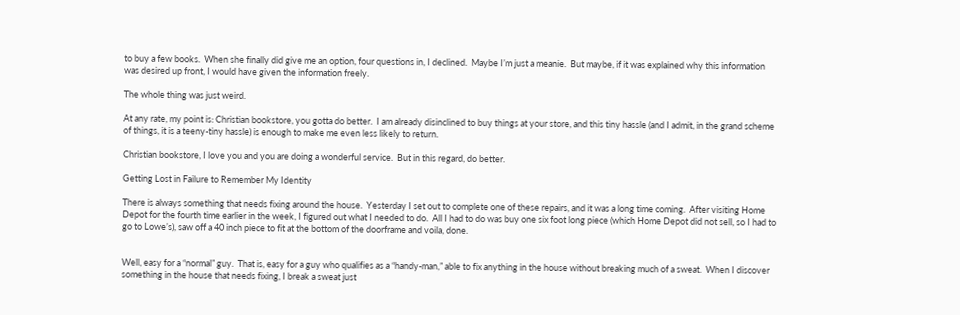to buy a few books.  When she finally did give me an option, four questions in, I declined.  Maybe I’m just a meanie.  But maybe, if it was explained why this information was desired up front, I would have given the information freely.

The whole thing was just weird.

At any rate, my point is: Christian bookstore, you gotta do better.  I am already disinclined to buy things at your store, and this tiny hassle (and I admit, in the grand scheme of things, it is a teeny-tiny hassle) is enough to make me even less likely to return.

Christian bookstore, I love you and you are doing a wonderful service.  But in this regard, do better.

Getting Lost in Failure to Remember My Identity

There is always something that needs fixing around the house.  Yesterday I set out to complete one of these repairs, and it was a long time coming.  After visiting Home Depot for the fourth time earlier in the week, I figured out what I needed to do.  All I had to do was buy one six foot long piece (which Home Depot did not sell, so I had to go to Lowe’s), saw off a 40 inch piece to fit at the bottom of the doorframe and voila, done.


Well, easy for a “normal” guy.  That is, easy for a guy who qualifies as a “handy-man,” able to fix anything in the house without breaking much of a sweat.  When I discover something in the house that needs fixing, I break a sweat just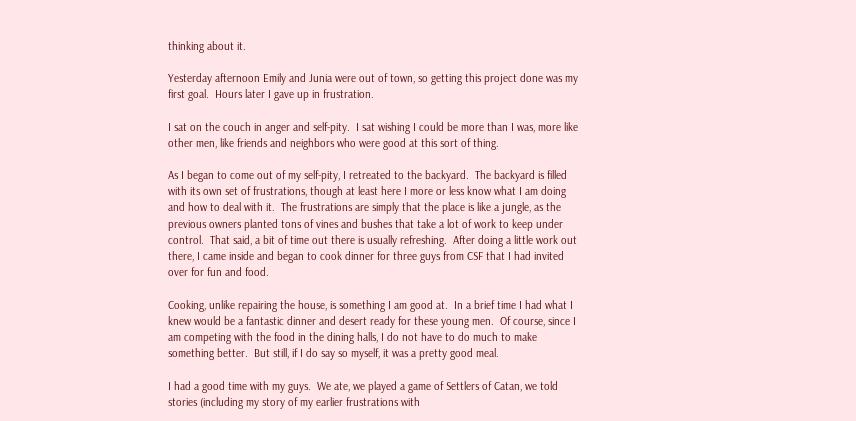thinking about it.

Yesterday afternoon Emily and Junia were out of town, so getting this project done was my first goal.  Hours later I gave up in frustration.

I sat on the couch in anger and self-pity.  I sat wishing I could be more than I was, more like other men, like friends and neighbors who were good at this sort of thing.

As I began to come out of my self-pity, I retreated to the backyard.  The backyard is filled with its own set of frustrations, though at least here I more or less know what I am doing and how to deal with it.  The frustrations are simply that the place is like a jungle, as the previous owners planted tons of vines and bushes that take a lot of work to keep under control.  That said, a bit of time out there is usually refreshing.  After doing a little work out there, I came inside and began to cook dinner for three guys from CSF that I had invited over for fun and food.

Cooking, unlike repairing the house, is something I am good at.  In a brief time I had what I knew would be a fantastic dinner and desert ready for these young men.  Of course, since I am competing with the food in the dining halls, I do not have to do much to make something better.  But still, if I do say so myself, it was a pretty good meal.

I had a good time with my guys.  We ate, we played a game of Settlers of Catan, we told stories (including my story of my earlier frustrations with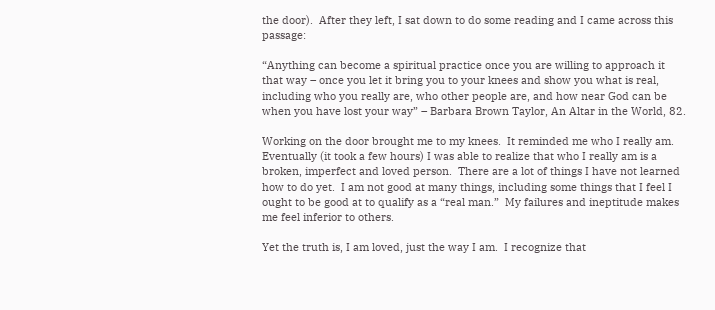the door).  After they left, I sat down to do some reading and I came across this passage:

“Anything can become a spiritual practice once you are willing to approach it that way – once you let it bring you to your knees and show you what is real, including who you really are, who other people are, and how near God can be when you have lost your way” – Barbara Brown Taylor, An Altar in the World, 82.

Working on the door brought me to my knees.  It reminded me who I really am.  Eventually (it took a few hours) I was able to realize that who I really am is a broken, imperfect and loved person.  There are a lot of things I have not learned how to do yet.  I am not good at many things, including some things that I feel I ought to be good at to qualify as a “real man.”  My failures and ineptitude makes me feel inferior to others.

Yet the truth is, I am loved, just the way I am.  I recognize that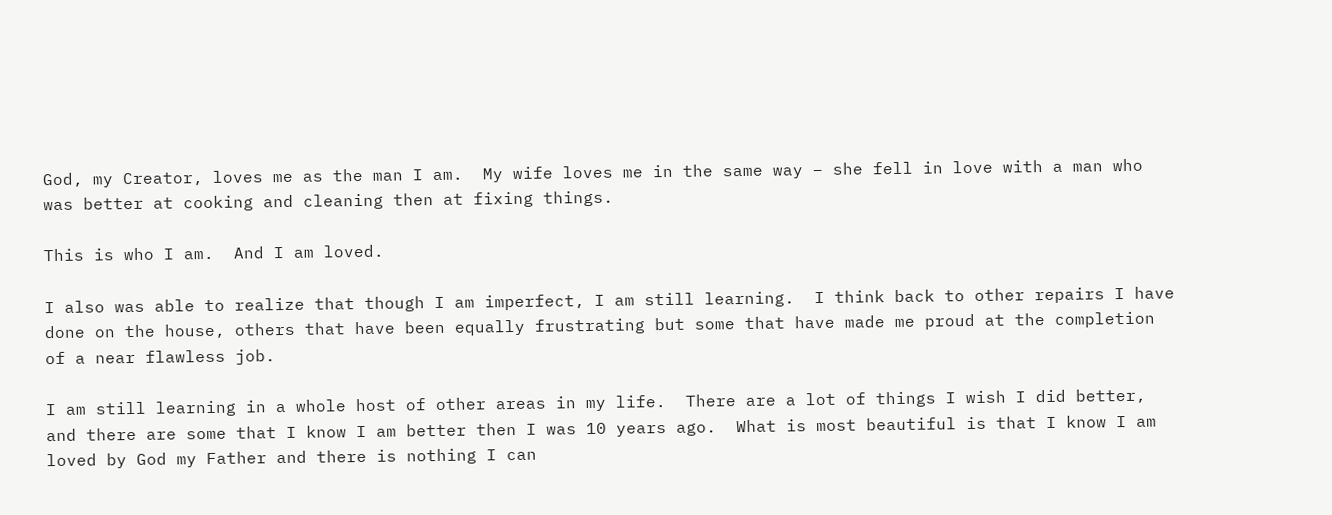God, my Creator, loves me as the man I am.  My wife loves me in the same way – she fell in love with a man who was better at cooking and cleaning then at fixing things.

This is who I am.  And I am loved.

I also was able to realize that though I am imperfect, I am still learning.  I think back to other repairs I have done on the house, others that have been equally frustrating but some that have made me proud at the completion of a near flawless job.

I am still learning in a whole host of other areas in my life.  There are a lot of things I wish I did better, and there are some that I know I am better then I was 10 years ago.  What is most beautiful is that I know I am loved by God my Father and there is nothing I can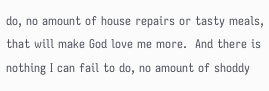do, no amount of house repairs or tasty meals, that will make God love me more.  And there is nothing I can fail to do, no amount of shoddy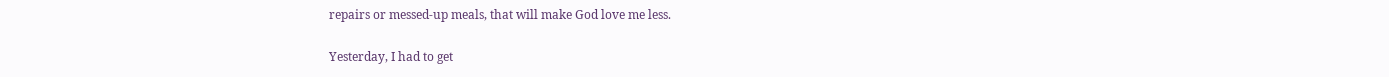repairs or messed-up meals, that will make God love me less.

Yesterday, I had to get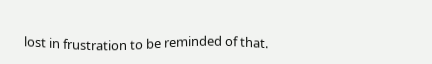lost in frustration to be reminded of that.